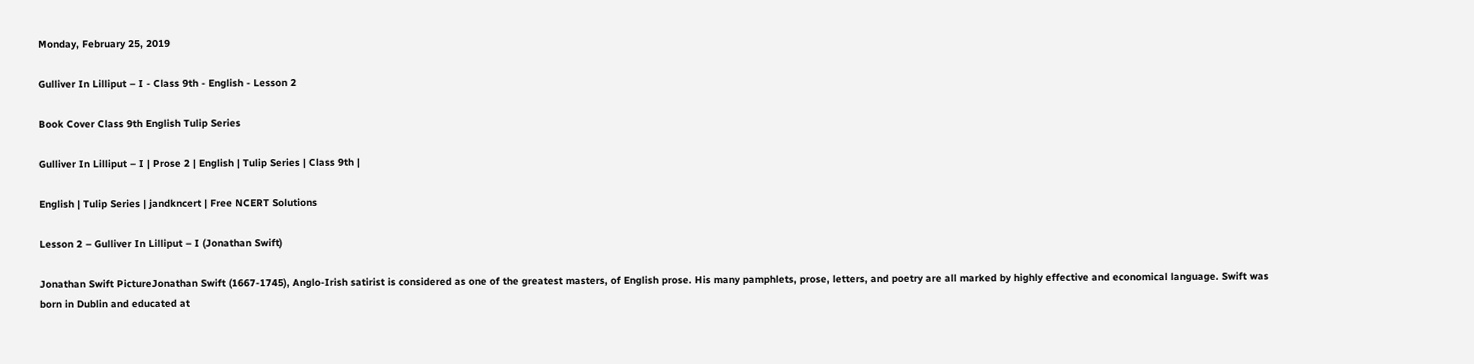Monday, February 25, 2019

Gulliver In Lilliput – I - Class 9th - English - Lesson 2

Book Cover Class 9th English Tulip Series

Gulliver In Lilliput – I | Prose 2 | English | Tulip Series | Class 9th |

English | Tulip Series | jandkncert | Free NCERT Solutions

Lesson 2 – Gulliver In Lilliput – I (Jonathan Swift)

Jonathan Swift PictureJonathan Swift (1667-1745), Anglo-Irish satirist is considered as one of the greatest masters, of English prose. His many pamphlets, prose, letters, and poetry are all marked by highly effective and economical language. Swift was born in Dublin and educated at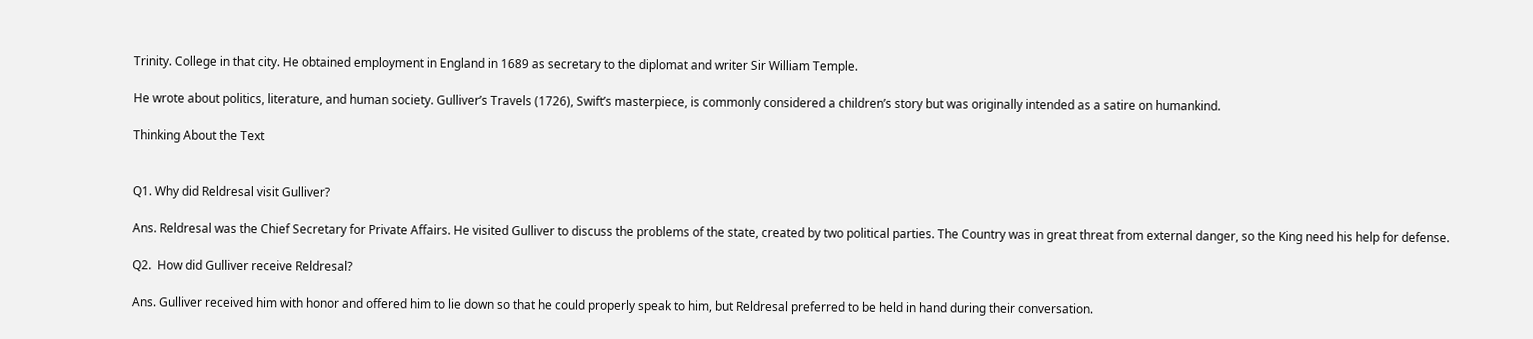Trinity. College in that city. He obtained employment in England in 1689 as secretary to the diplomat and writer Sir William Temple.

He wrote about politics, literature, and human society. Gulliver’s Travels (1726), Swift’s masterpiece, is commonly considered a children’s story but was originally intended as a satire on humankind.

Thinking About the Text


Q1. Why did Reldresal visit Gulliver?

Ans. Reldresal was the Chief Secretary for Private Affairs. He visited Gulliver to discuss the problems of the state, created by two political parties. The Country was in great threat from external danger, so the King need his help for defense.

Q2.  How did Gulliver receive Reldresal?

Ans. Gulliver received him with honor and offered him to lie down so that he could properly speak to him, but Reldresal preferred to be held in hand during their conversation.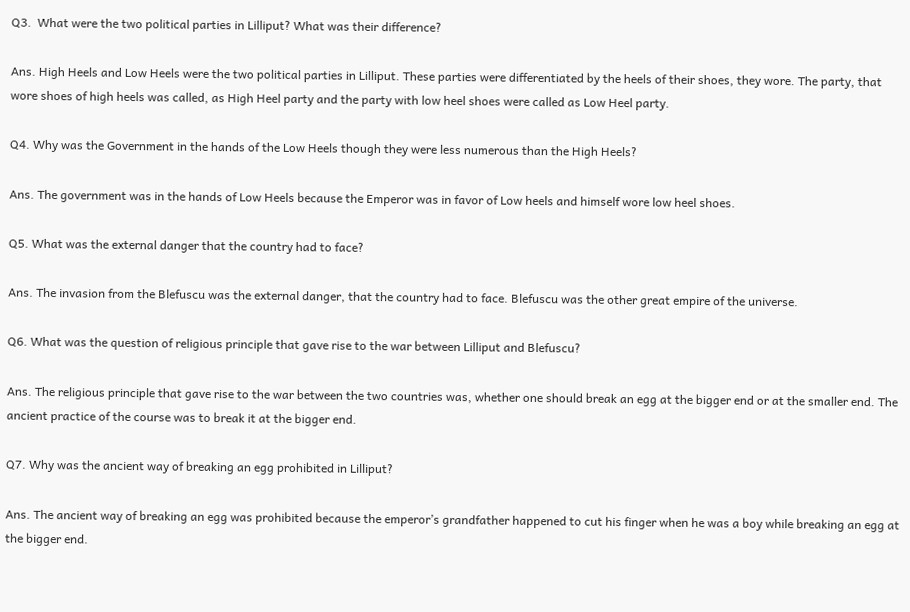Q3.  What were the two political parties in Lilliput? What was their difference?

Ans. High Heels and Low Heels were the two political parties in Lilliput. These parties were differentiated by the heels of their shoes, they wore. The party, that wore shoes of high heels was called, as High Heel party and the party with low heel shoes were called as Low Heel party.

Q4. Why was the Government in the hands of the Low Heels though they were less numerous than the High Heels?

Ans. The government was in the hands of Low Heels because the Emperor was in favor of Low heels and himself wore low heel shoes.

Q5. What was the external danger that the country had to face?

Ans. The invasion from the Blefuscu was the external danger, that the country had to face. Blefuscu was the other great empire of the universe.

Q6. What was the question of religious principle that gave rise to the war between Lilliput and Blefuscu?

Ans. The religious principle that gave rise to the war between the two countries was, whether one should break an egg at the bigger end or at the smaller end. The ancient practice of the course was to break it at the bigger end.

Q7. Why was the ancient way of breaking an egg prohibited in Lilliput?

Ans. The ancient way of breaking an egg was prohibited because the emperor’s grandfather happened to cut his finger when he was a boy while breaking an egg at the bigger end.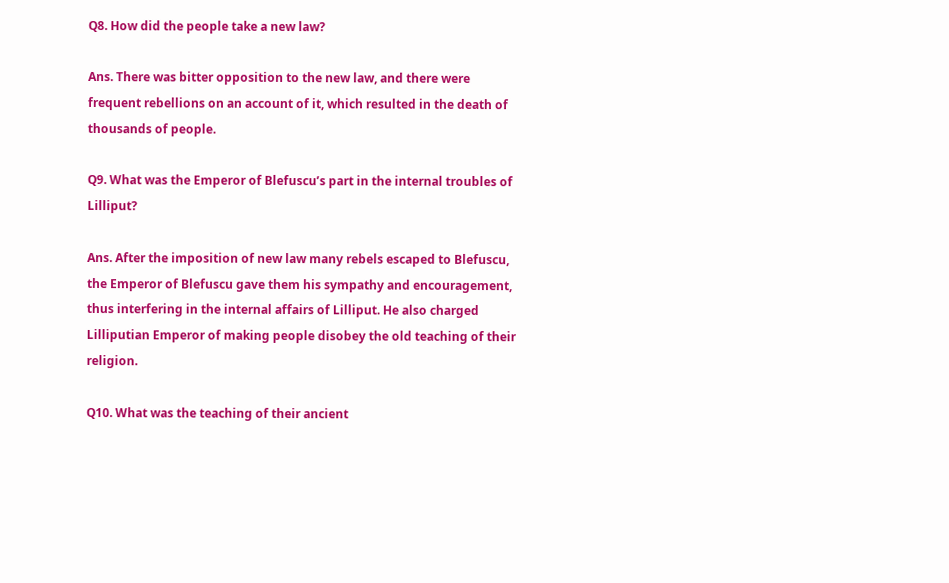Q8. How did the people take a new law?

Ans. There was bitter opposition to the new law, and there were frequent rebellions on an account of it, which resulted in the death of thousands of people.

Q9. What was the Emperor of Blefuscu’s part in the internal troubles of Lilliput?

Ans. After the imposition of new law many rebels escaped to Blefuscu, the Emperor of Blefuscu gave them his sympathy and encouragement, thus interfering in the internal affairs of Lilliput. He also charged Lilliputian Emperor of making people disobey the old teaching of their religion.

Q10. What was the teaching of their ancient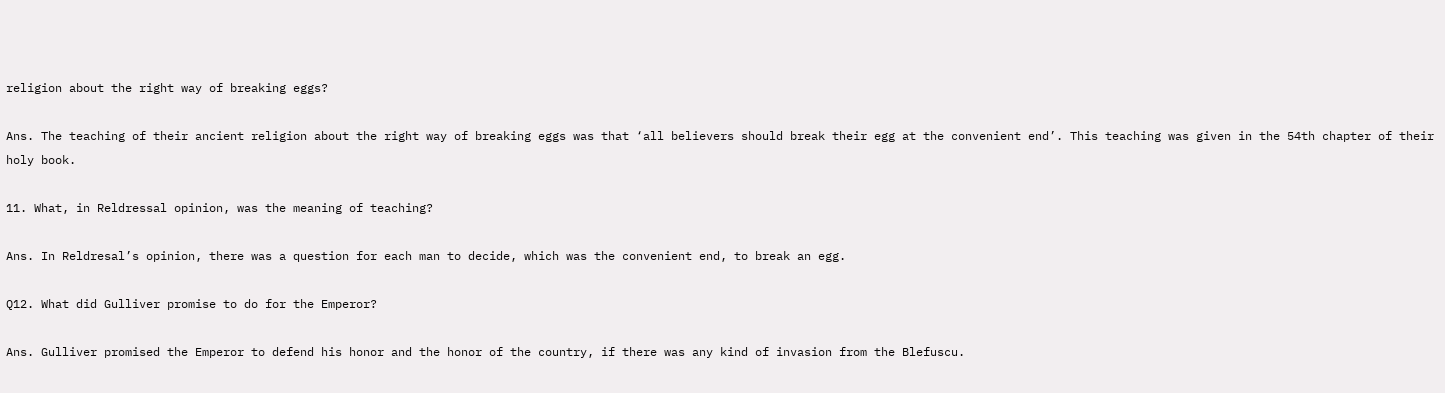religion about the right way of breaking eggs?

Ans. The teaching of their ancient religion about the right way of breaking eggs was that ‘all believers should break their egg at the convenient end’. This teaching was given in the 54th chapter of their holy book.

11. What, in Reldressal opinion, was the meaning of teaching?

Ans. In Reldresal’s opinion, there was a question for each man to decide, which was the convenient end, to break an egg.

Q12. What did Gulliver promise to do for the Emperor?

Ans. Gulliver promised the Emperor to defend his honor and the honor of the country, if there was any kind of invasion from the Blefuscu.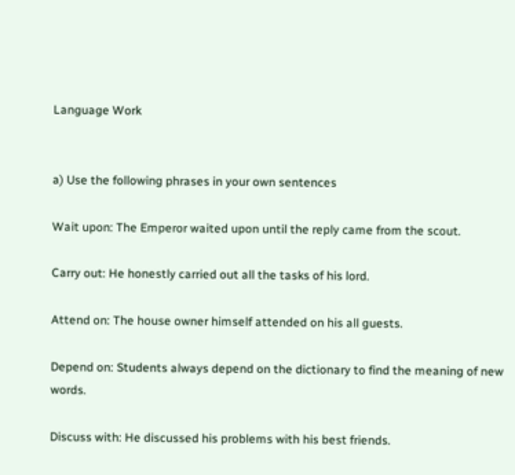Language Work


a) Use the following phrases in your own sentences

Wait upon: The Emperor waited upon until the reply came from the scout.

Carry out: He honestly carried out all the tasks of his lord.

Attend on: The house owner himself attended on his all guests.

Depend on: Students always depend on the dictionary to find the meaning of new words.

Discuss with: He discussed his problems with his best friends.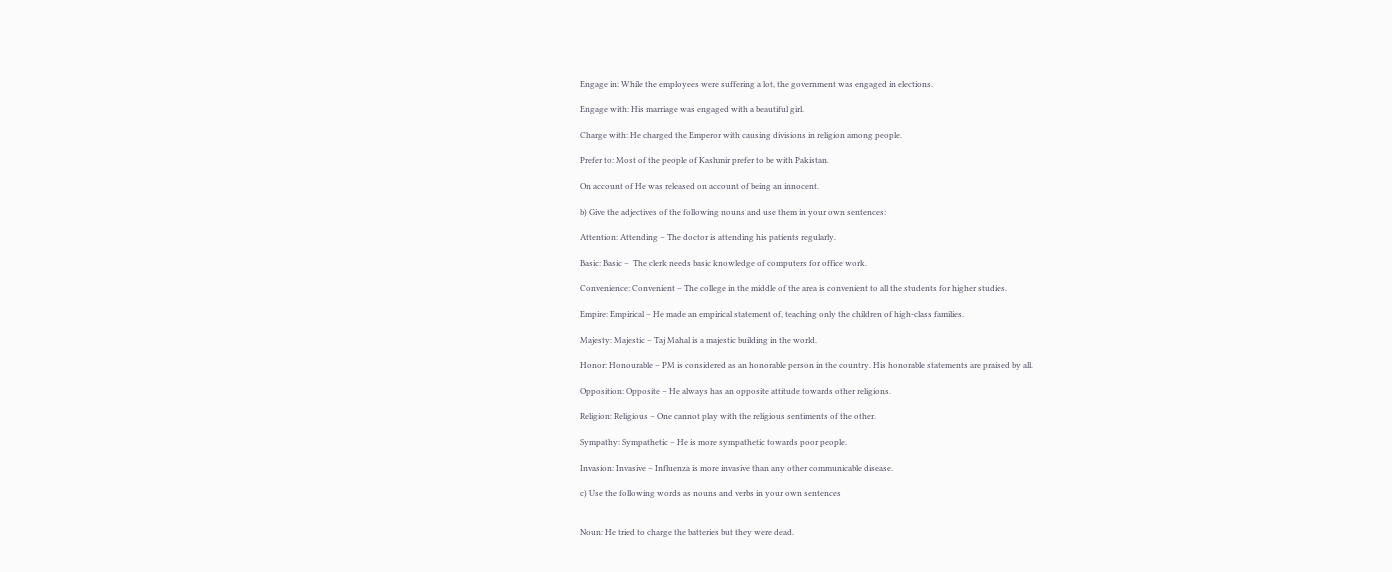Engage in: While the employees were suffering a lot, the government was engaged in elections.

Engage with: His marriage was engaged with a beautiful girl.

Charge with: He charged the Emperor with causing divisions in religion among people.

Prefer to: Most of the people of Kashmir prefer to be with Pakistan.

On account of He was released on account of being an innocent.

b) Give the adjectives of the following nouns and use them in your own sentences:

Attention: Attending – The doctor is attending his patients regularly.

Basic: Basic –  The clerk needs basic knowledge of computers for office work.

Convenience: Convenient – The college in the middle of the area is convenient to all the students for higher studies.

Empire: Empirical – He made an empirical statement of, teaching only the children of high-class families.

Majesty: Majestic – Taj Mahal is a majestic building in the world.

Honor: Honourable – PM is considered as an honorable person in the country. His honorable statements are praised by all.

Opposition: Opposite – He always has an opposite attitude towards other religions.

Religion: Religious – One cannot play with the religious sentiments of the other.

Sympathy: Sympathetic – He is more sympathetic towards poor people.

Invasion: Invasive – Influenza is more invasive than any other communicable disease.

c) Use the following words as nouns and verbs in your own sentences


Noun: He tried to charge the batteries but they were dead.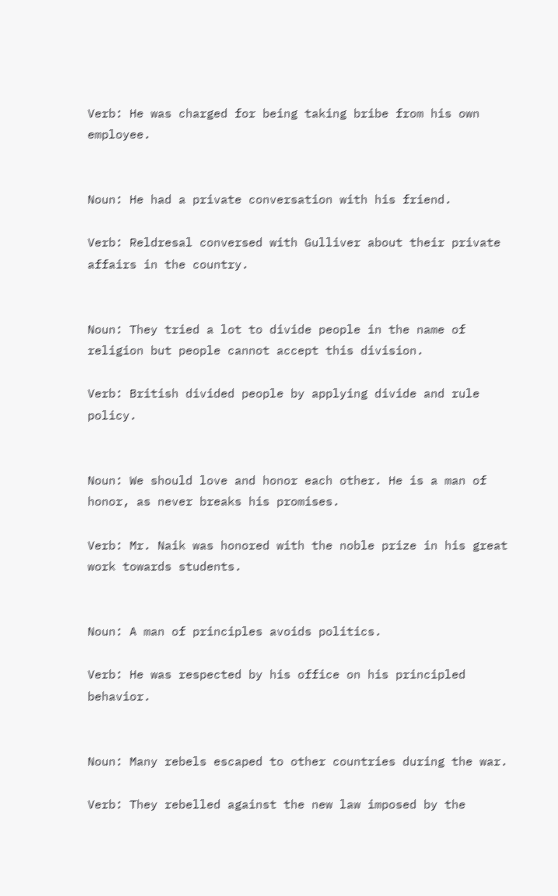Verb: He was charged for being taking bribe from his own employee.


Noun: He had a private conversation with his friend.

Verb: Reldresal conversed with Gulliver about their private affairs in the country.


Noun: They tried a lot to divide people in the name of religion but people cannot accept this division.

Verb: British divided people by applying divide and rule policy.


Noun: We should love and honor each other. He is a man of honor, as never breaks his promises.

Verb: Mr. Naik was honored with the noble prize in his great work towards students.


Noun: A man of principles avoids politics.

Verb: He was respected by his office on his principled behavior.


Noun: Many rebels escaped to other countries during the war.

Verb: They rebelled against the new law imposed by the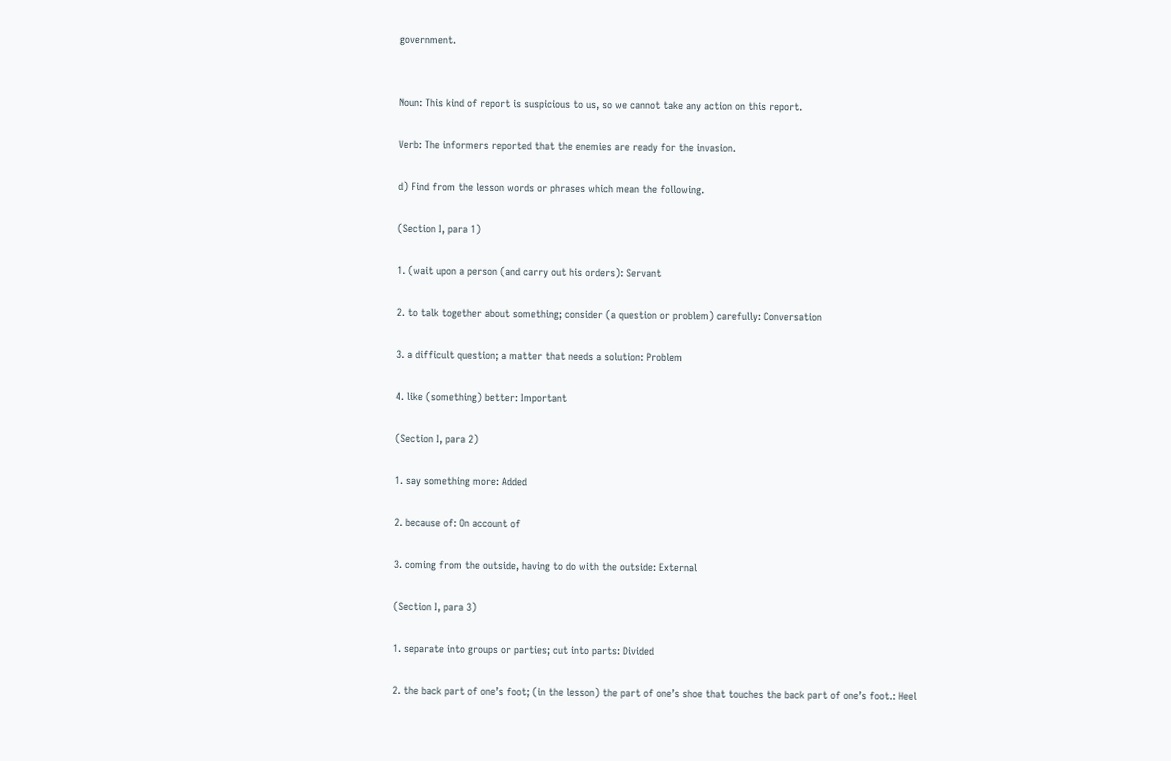government.


Noun: This kind of report is suspicious to us, so we cannot take any action on this report.

Verb: The informers reported that the enemies are ready for the invasion.

d) Find from the lesson words or phrases which mean the following.

(Section I, para 1)

1. (wait upon a person (and carry out his orders): Servant

2. to talk together about something; consider (a question or problem) carefully: Conversation

3. a difficult question; a matter that needs a solution: Problem

4. like (something) better: Important

(Section I, para 2)

1. say something more: Added

2. because of: On account of

3. coming from the outside, having to do with the outside: External

(Section I, para 3)

1. separate into groups or parties; cut into parts: Divided

2. the back part of one’s foot; (in the lesson) the part of one’s shoe that touches the back part of one’s foot.: Heel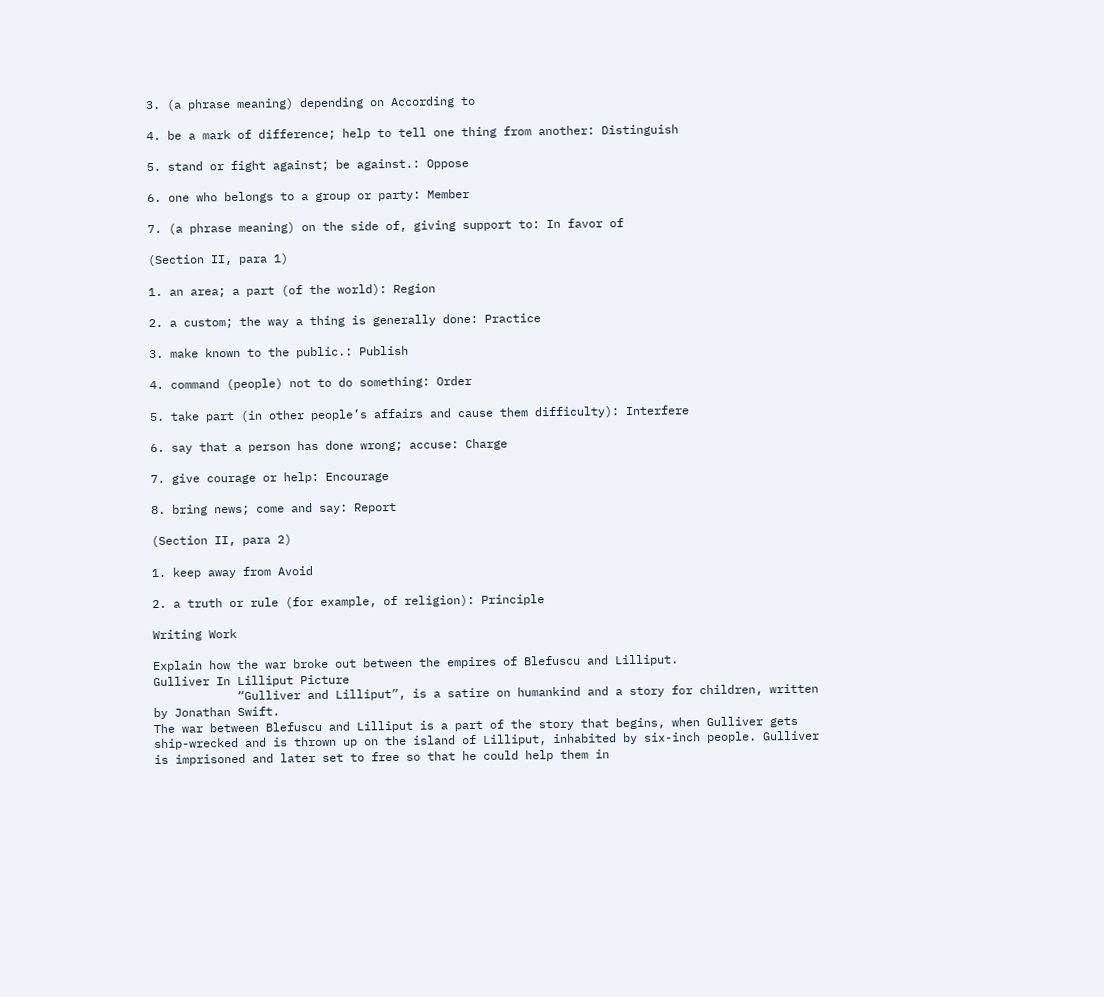3. (a phrase meaning) depending on According to

4. be a mark of difference; help to tell one thing from another: Distinguish

5. stand or fight against; be against.: Oppose

6. one who belongs to a group or party: Member

7. (a phrase meaning) on the side of, giving support to: In favor of

(Section II, para 1)

1. an area; a part (of the world): Region

2. a custom; the way a thing is generally done: Practice

3. make known to the public.: Publish

4. command (people) not to do something: Order

5. take part (in other people’s affairs and cause them difficulty): Interfere

6. say that a person has done wrong; accuse: Charge

7. give courage or help: Encourage

8. bring news; come and say: Report

(Section II, para 2)

1. keep away from Avoid

2. a truth or rule (for example, of religion): Principle

Writing Work

Explain how the war broke out between the empires of Blefuscu and Lilliput.
Gulliver In Lilliput Picture
            “Gulliver and Lilliput”, is a satire on humankind and a story for children, written by Jonathan Swift.
The war between Blefuscu and Lilliput is a part of the story that begins, when Gulliver gets ship-wrecked and is thrown up on the island of Lilliput, inhabited by six-inch people. Gulliver is imprisoned and later set to free so that he could help them in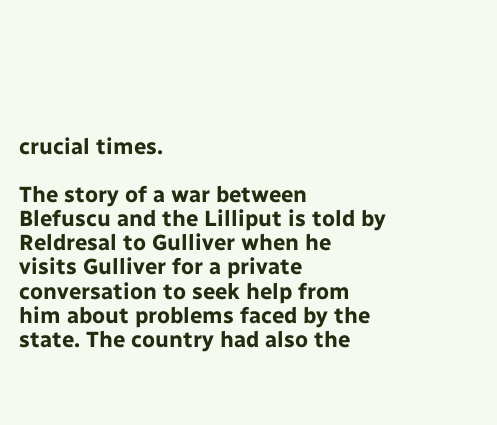crucial times.

The story of a war between Blefuscu and the Lilliput is told by Reldresal to Gulliver when he visits Gulliver for a private conversation to seek help from him about problems faced by the state. The country had also the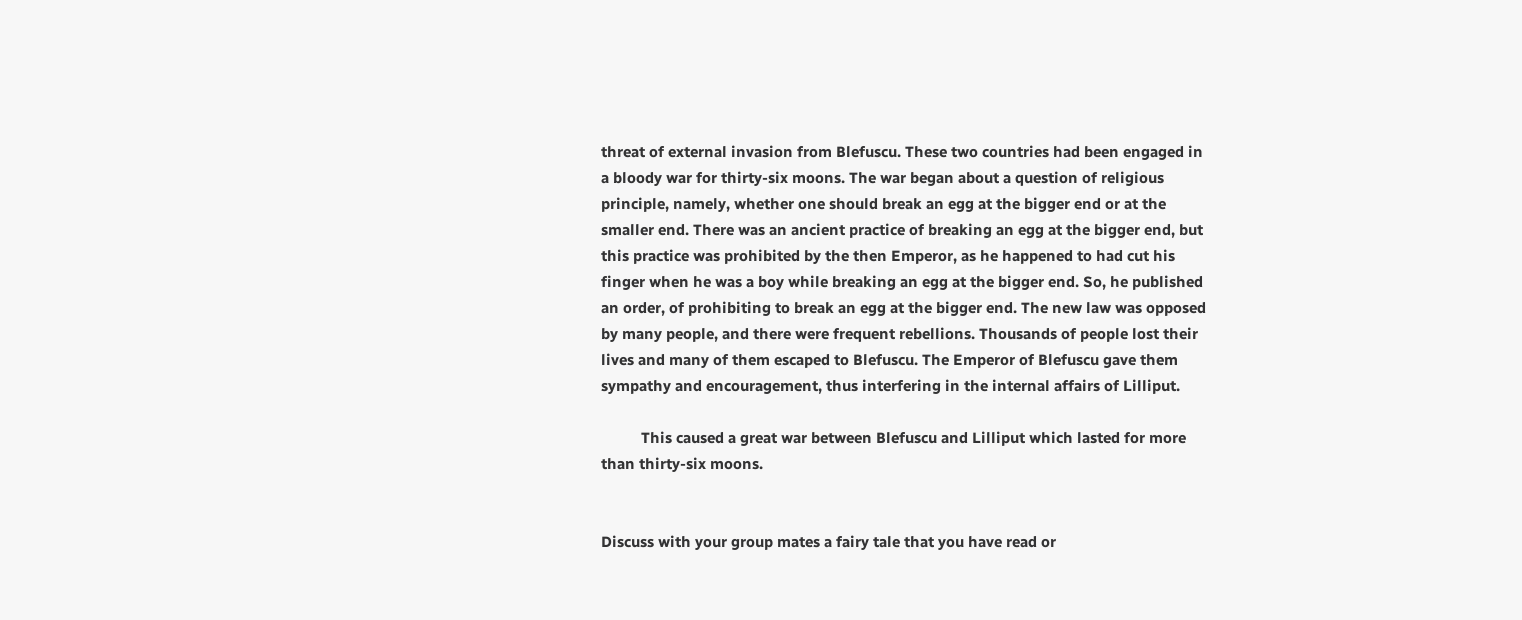threat of external invasion from Blefuscu. These two countries had been engaged in a bloody war for thirty-six moons. The war began about a question of religious principle, namely, whether one should break an egg at the bigger end or at the smaller end. There was an ancient practice of breaking an egg at the bigger end, but this practice was prohibited by the then Emperor, as he happened to had cut his finger when he was a boy while breaking an egg at the bigger end. So, he published an order, of prohibiting to break an egg at the bigger end. The new law was opposed by many people, and there were frequent rebellions. Thousands of people lost their lives and many of them escaped to Blefuscu. The Emperor of Blefuscu gave them sympathy and encouragement, thus interfering in the internal affairs of Lilliput.

          This caused a great war between Blefuscu and Lilliput which lasted for more than thirty-six moons.


Discuss with your group mates a fairy tale that you have read or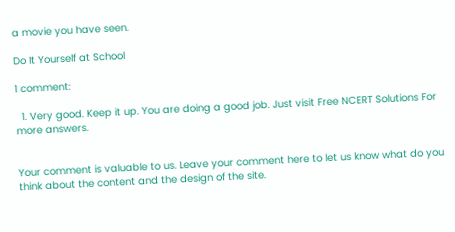a movie you have seen.

Do It Yourself at School

1 comment:

  1. Very good. Keep it up. You are doing a good job. Just visit Free NCERT Solutions For more answers.


Your comment is valuable to us. Leave your comment here to let us know what do you think about the content and the design of the site.